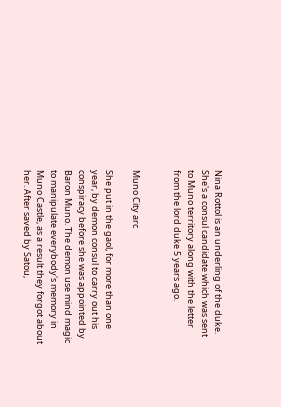Nina Rottol is an underling of the duke. She's a consul candidate which was sent to Muno territory along with the letter from the lord duke 5 years ago.


Muno City arc

She put in the gaol, for more than one year, by demon consul to carry out his conspiracy before she was appointed by Baron Muno. The demon use mind magic to manipulate everybody's memory in Muno Castle, as a result they forgot about her. After saved by Satou,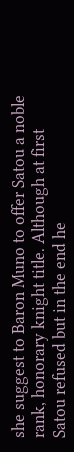she suggest to Baron Muno to offer Satou a noble rank, honorary knight title. Although at first Satou refused but in the end he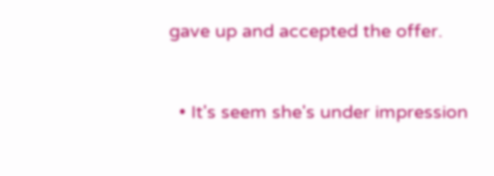gave up and accepted the offer.


  • It's seem she's under impression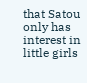that Satou only has interest in little girls